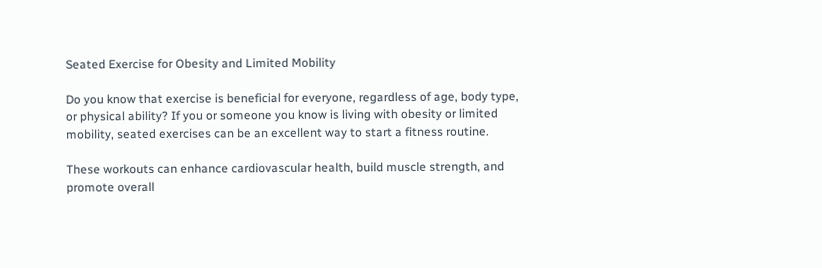Seated Exercise for Obesity and Limited Mobility

Do you know that exercise is beneficial for everyone, regardless of age, body type, or physical ability? If you or someone you know is living with obesity or limited mobility, seated exercises can be an excellent way to start a fitness routine.

These workouts can enhance cardiovascular health, build muscle strength, and promote overall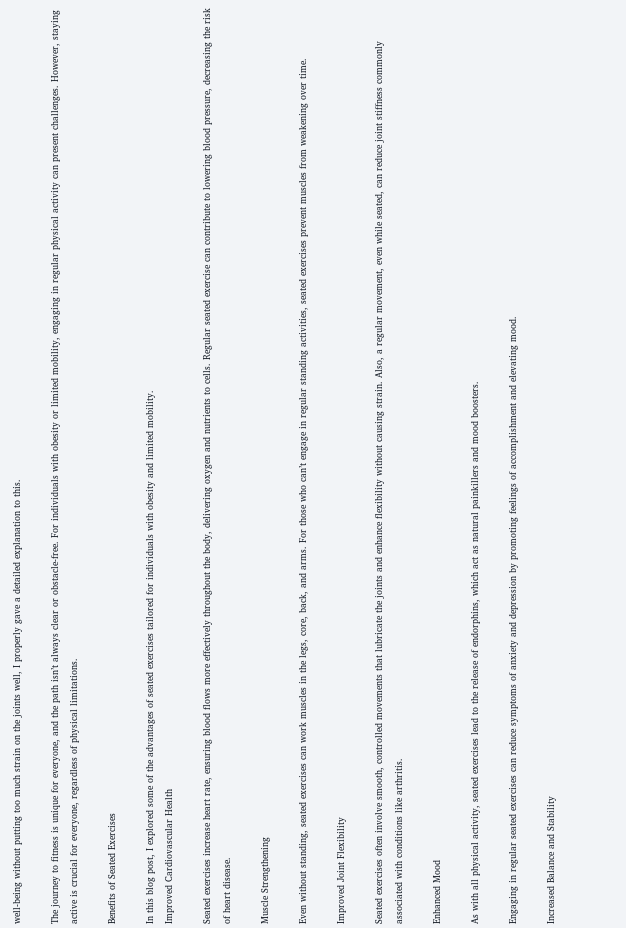well-being without putting too much strain on the joints well, I properly gave a detailed explanation to this.

The journey to fitness is unique for everyone, and the path isn’t always clear or obstacle-free. For individuals with obesity or limited mobility, engaging in regular physical activity can present challenges. However, staying active is crucial for everyone, regardless of physical limitations.

Benefits of Seated Exercises

In this blog post, I explored some of the advantages of seated exercises tailored for individuals with obesity and limited mobility.
Improved Cardiovascular Health

Seated exercises increase heart rate, ensuring blood flows more effectively throughout the body, delivering oxygen and nutrients to cells. Regular seated exercise can contribute to lowering blood pressure, decreasing the risk of heart disease.

Muscle Strengthening

Even without standing, seated exercises can work muscles in the legs, core, back, and arms. For those who can’t engage in regular standing activities, seated exercises prevent muscles from weakening over time.

Improved Joint Flexibility

Seated exercises often involve smooth, controlled movements that lubricate the joints and enhance flexibility without causing strain. Also, a regular movement, even while seated, can reduce joint stiffness commonly associated with conditions like arthritis.

Enhanced Mood

As with all physical activity, seated exercises lead to the release of endorphins, which act as natural painkillers and mood boosters.

Engaging in regular seated exercises can reduce symptoms of anxiety and depression by promoting feelings of accomplishment and elevating mood.

Increased Balance and Stability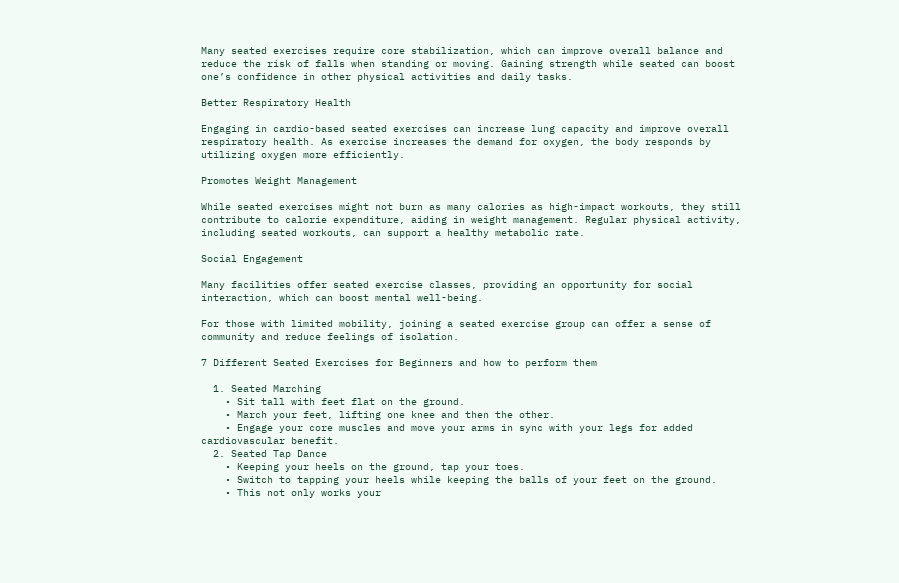Many seated exercises require core stabilization, which can improve overall balance and reduce the risk of falls when standing or moving. Gaining strength while seated can boost one’s confidence in other physical activities and daily tasks.

Better Respiratory Health

Engaging in cardio-based seated exercises can increase lung capacity and improve overall respiratory health. As exercise increases the demand for oxygen, the body responds by utilizing oxygen more efficiently.

Promotes Weight Management

While seated exercises might not burn as many calories as high-impact workouts, they still contribute to calorie expenditure, aiding in weight management. Regular physical activity, including seated workouts, can support a healthy metabolic rate.

Social Engagement

Many facilities offer seated exercise classes, providing an opportunity for social interaction, which can boost mental well-being.

For those with limited mobility, joining a seated exercise group can offer a sense of community and reduce feelings of isolation.

7 Different Seated Exercises for Beginners and how to perform them

  1. Seated Marching
    • Sit tall with feet flat on the ground.
    • March your feet, lifting one knee and then the other.
    • Engage your core muscles and move your arms in sync with your legs for added cardiovascular benefit.
  2. Seated Tap Dance
    • Keeping your heels on the ground, tap your toes.
    • Switch to tapping your heels while keeping the balls of your feet on the ground.
    • This not only works your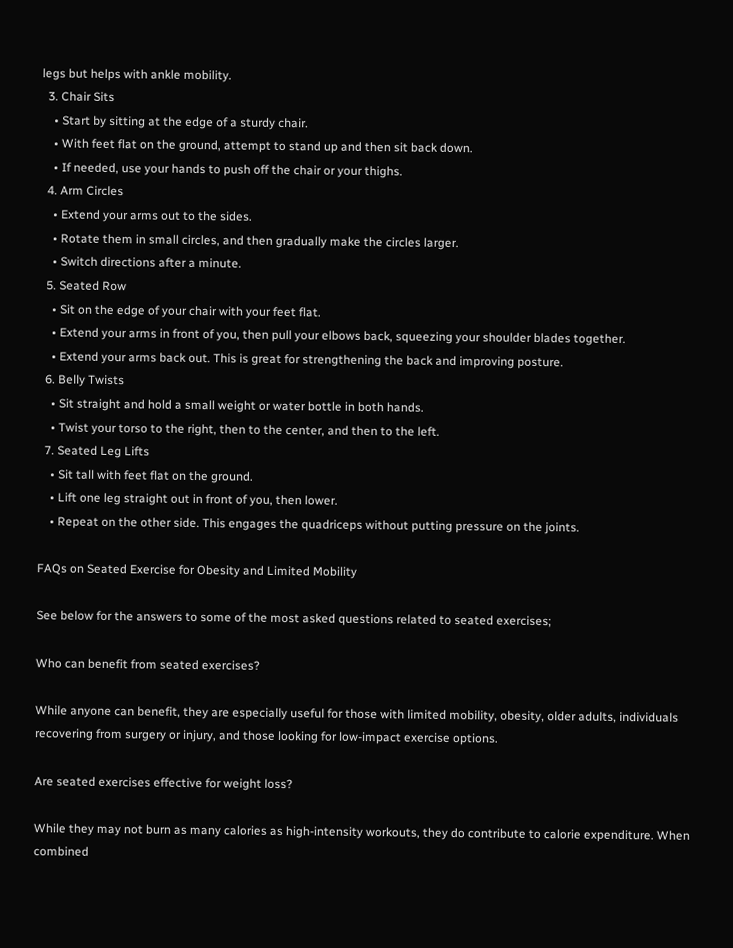legs but helps with ankle mobility.
  3. Chair Sits
    • Start by sitting at the edge of a sturdy chair.
    • With feet flat on the ground, attempt to stand up and then sit back down.
    • If needed, use your hands to push off the chair or your thighs.
  4. Arm Circles
    • Extend your arms out to the sides.
    • Rotate them in small circles, and then gradually make the circles larger.
    • Switch directions after a minute.
  5. Seated Row
    • Sit on the edge of your chair with your feet flat.
    • Extend your arms in front of you, then pull your elbows back, squeezing your shoulder blades together.
    • Extend your arms back out. This is great for strengthening the back and improving posture.
  6. Belly Twists
    • Sit straight and hold a small weight or water bottle in both hands.
    • Twist your torso to the right, then to the center, and then to the left.
  7. Seated Leg Lifts
    • Sit tall with feet flat on the ground.
    • Lift one leg straight out in front of you, then lower.
    • Repeat on the other side. This engages the quadriceps without putting pressure on the joints.

FAQs on Seated Exercise for Obesity and Limited Mobility

See below for the answers to some of the most asked questions related to seated exercises;

Who can benefit from seated exercises?

While anyone can benefit, they are especially useful for those with limited mobility, obesity, older adults, individuals recovering from surgery or injury, and those looking for low-impact exercise options.

Are seated exercises effective for weight loss?

While they may not burn as many calories as high-intensity workouts, they do contribute to calorie expenditure. When combined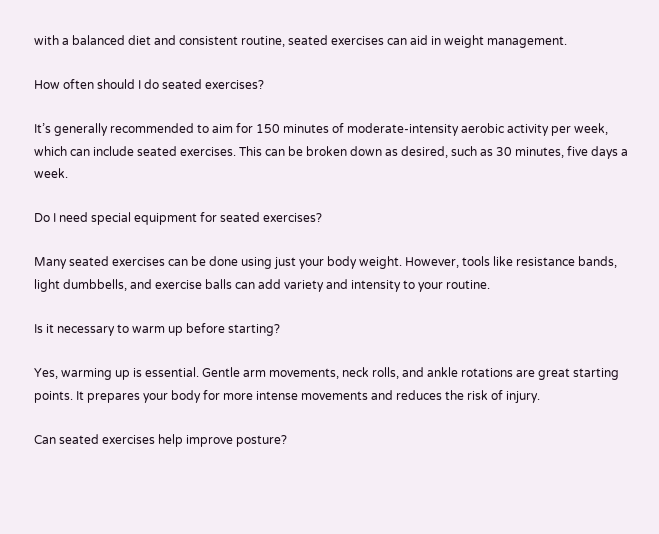with a balanced diet and consistent routine, seated exercises can aid in weight management.

How often should I do seated exercises?

It’s generally recommended to aim for 150 minutes of moderate-intensity aerobic activity per week, which can include seated exercises. This can be broken down as desired, such as 30 minutes, five days a week.

Do I need special equipment for seated exercises?

Many seated exercises can be done using just your body weight. However, tools like resistance bands, light dumbbells, and exercise balls can add variety and intensity to your routine.

Is it necessary to warm up before starting?

Yes, warming up is essential. Gentle arm movements, neck rolls, and ankle rotations are great starting points. It prepares your body for more intense movements and reduces the risk of injury.

Can seated exercises help improve posture?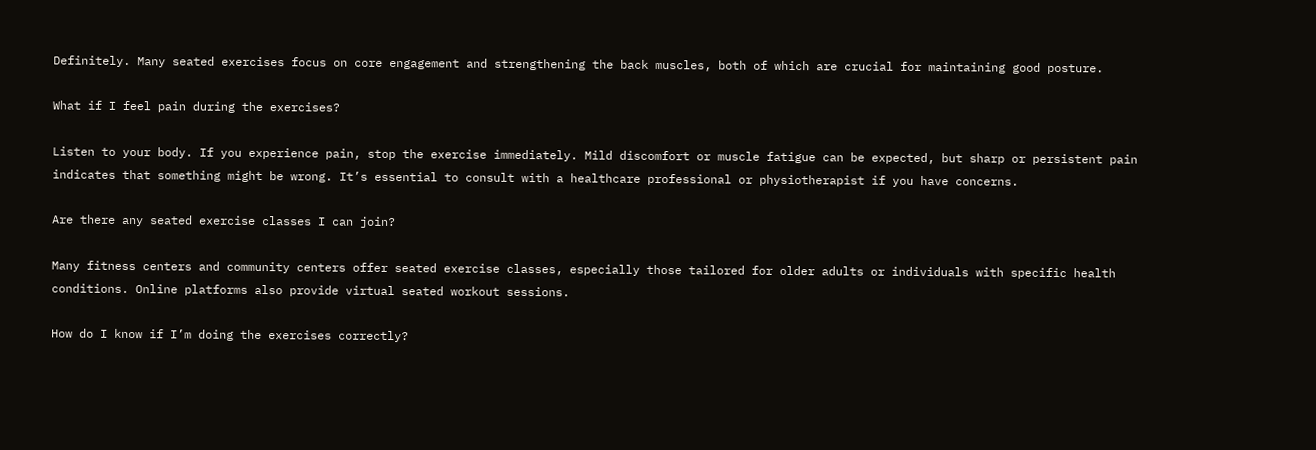Definitely. Many seated exercises focus on core engagement and strengthening the back muscles, both of which are crucial for maintaining good posture.

What if I feel pain during the exercises?

Listen to your body. If you experience pain, stop the exercise immediately. Mild discomfort or muscle fatigue can be expected, but sharp or persistent pain indicates that something might be wrong. It’s essential to consult with a healthcare professional or physiotherapist if you have concerns.

Are there any seated exercise classes I can join?

Many fitness centers and community centers offer seated exercise classes, especially those tailored for older adults or individuals with specific health conditions. Online platforms also provide virtual seated workout sessions.

How do I know if I’m doing the exercises correctly?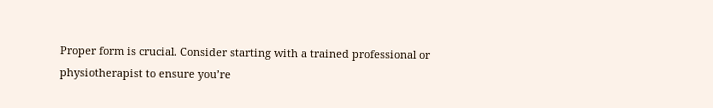Proper form is crucial. Consider starting with a trained professional or physiotherapist to ensure you’re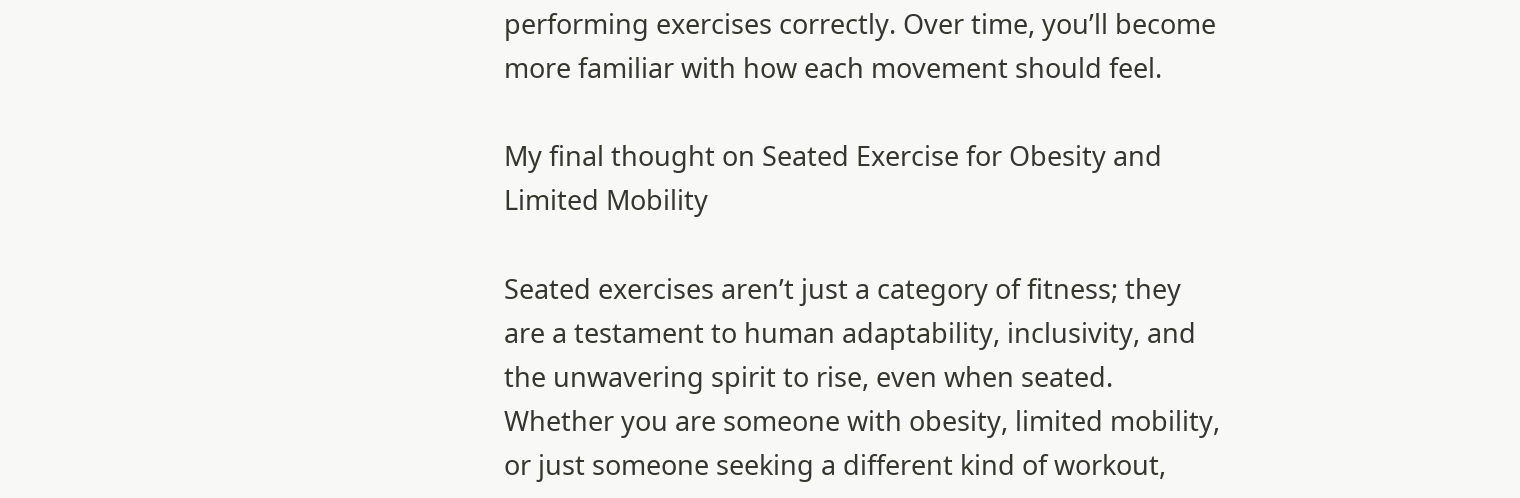performing exercises correctly. Over time, you’ll become more familiar with how each movement should feel.

My final thought on Seated Exercise for Obesity and Limited Mobility

Seated exercises aren’t just a category of fitness; they are a testament to human adaptability, inclusivity, and the unwavering spirit to rise, even when seated. Whether you are someone with obesity, limited mobility, or just someone seeking a different kind of workout,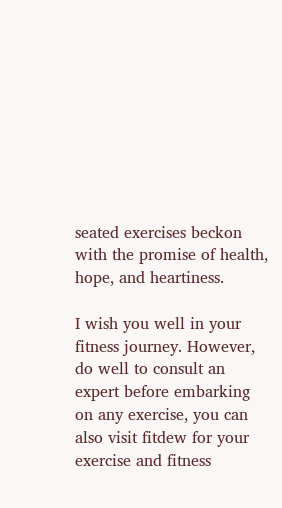seated exercises beckon with the promise of health, hope, and heartiness.

I wish you well in your fitness journey. However, do well to consult an expert before embarking on any exercise, you can also visit fitdew for your exercise and fitness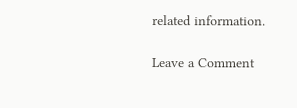related information.

Leave a Comment